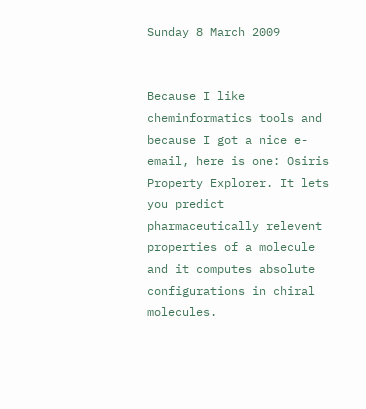Sunday 8 March 2009


Because I like cheminformatics tools and because I got a nice e-email, here is one: Osiris Property Explorer. It lets you predict pharmaceutically relevent properties of a molecule and it computes absolute configurations in chiral molecules.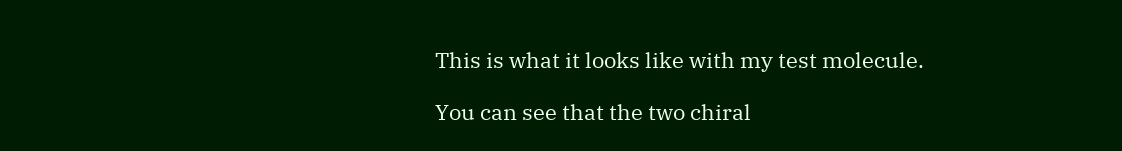This is what it looks like with my test molecule.

You can see that the two chiral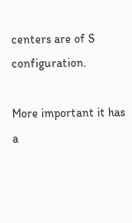centers are of S configuration.

More important it has a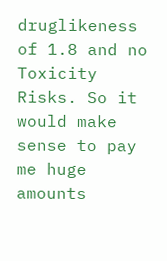druglikeness of 1.8 and no Toxicity Risks. So it would make sense to pay me huge amounts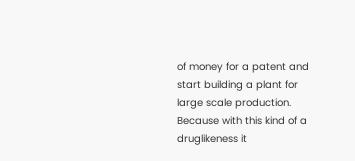of money for a patent and start building a plant for large scale production. Because with this kind of a druglikeness it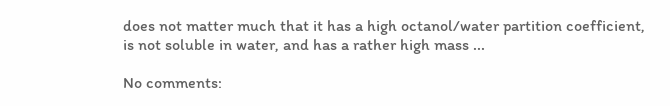does not matter much that it has a high octanol/water partition coefficient, is not soluble in water, and has a rather high mass ...

No comments: